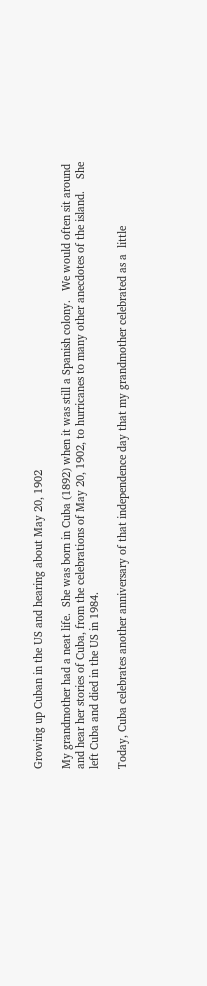Growing up Cuban in the US and hearing about May 20, 1902

My grandmother had a neat life.  She was born in Cuba (1892) when it was still a Spanish colony.   We would often sit around and hear her stories of Cuba, from the celebrations of May 20, 1902, to hurricanes to many other anecdotes of the island.    She left Cuba and died in the US in 1984.

Today, Cuba celebrates another anniversary of that independence day that my grandmother celebrated as a  little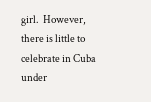girl.  However, there is little to celebrate in Cuba under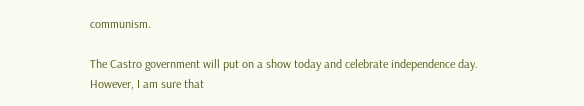communism.

The Castro government will put on a show today and celebrate independence day.   However, I am sure that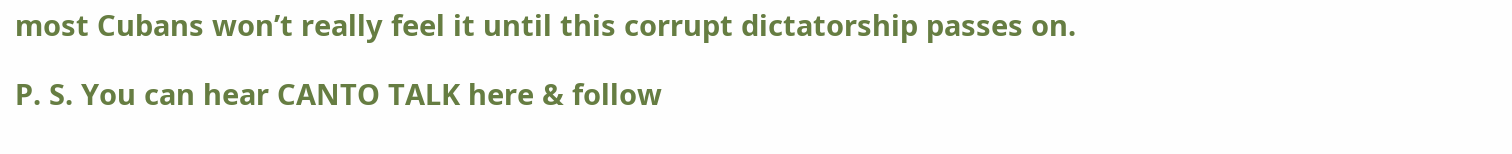most Cubans won’t really feel it until this corrupt dictatorship passes on.

P. S. You can hear CANTO TALK here & follow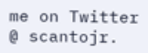me on Twitter @ scantojr.